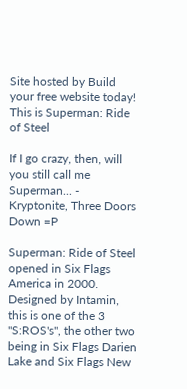Site hosted by Build your free website today!
This is Superman: Ride of Steel

If I go crazy, then, will you still call me Superman... - Kryptonite, Three Doors Down =P

Superman: Ride of Steel opened in Six Flags America in 2000. Designed by Intamin, this is one of the 3 "S:ROS's", the other two being in Six Flags Darien Lake and Six Flags New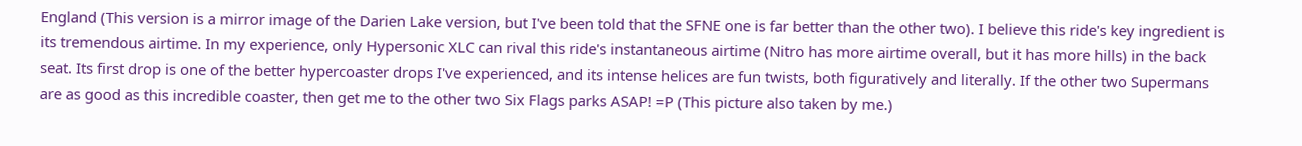England (This version is a mirror image of the Darien Lake version, but I've been told that the SFNE one is far better than the other two). I believe this ride's key ingredient is its tremendous airtime. In my experience, only Hypersonic XLC can rival this ride's instantaneous airtime (Nitro has more airtime overall, but it has more hills) in the back seat. Its first drop is one of the better hypercoaster drops I've experienced, and its intense helices are fun twists, both figuratively and literally. If the other two Supermans are as good as this incredible coaster, then get me to the other two Six Flags parks ASAP! =P (This picture also taken by me.)